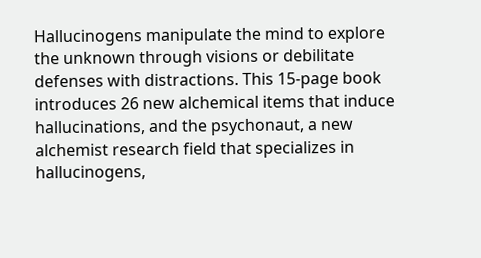Hallucinogens manipulate the mind to explore the unknown through visions or debilitate defenses with distractions. This 15-page book introduces 26 new alchemical items that induce hallucinations, and the psychonaut, a new alchemist research field that specializes in hallucinogens,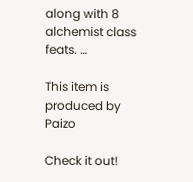along with 8 alchemist class feats. …

This item is produced by Paizo

Check it out!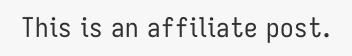This is an affiliate post.